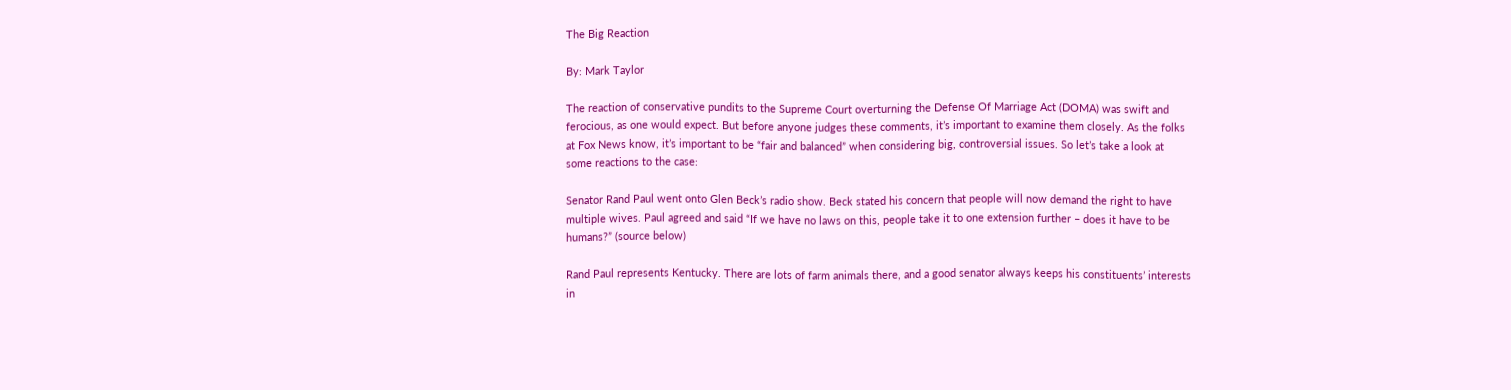The Big Reaction

By: Mark Taylor

The reaction of conservative pundits to the Supreme Court overturning the Defense Of Marriage Act (DOMA) was swift and ferocious, as one would expect. But before anyone judges these comments, it’s important to examine them closely. As the folks at Fox News know, it’s important to be “fair and balanced” when considering big, controversial issues. So let’s take a look at some reactions to the case:

Senator Rand Paul went onto Glen Beck’s radio show. Beck stated his concern that people will now demand the right to have multiple wives. Paul agreed and said “If we have no laws on this, people take it to one extension further – does it have to be humans?” (source below)

Rand Paul represents Kentucky. There are lots of farm animals there, and a good senator always keeps his constituents’ interests in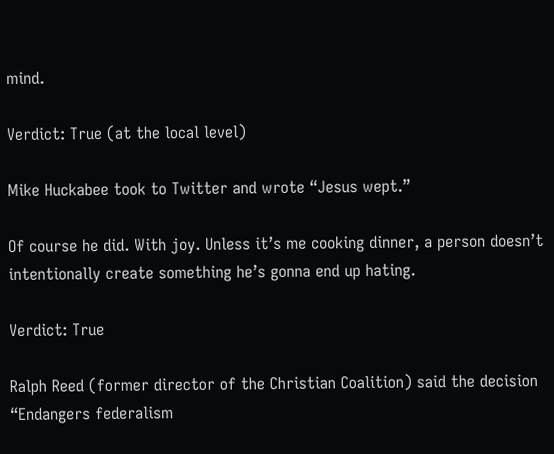mind.

Verdict: True (at the local level)

Mike Huckabee took to Twitter and wrote “Jesus wept.”

Of course he did. With joy. Unless it’s me cooking dinner, a person doesn’t intentionally create something he’s gonna end up hating.

Verdict: True

Ralph Reed (former director of the Christian Coalition) said the decision “Endangers federalism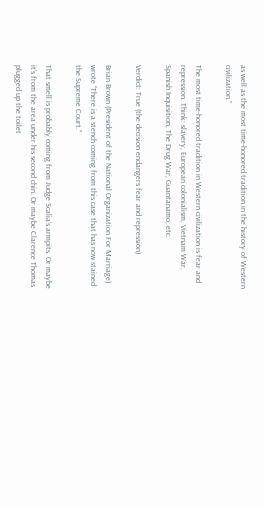as well as the most time-honored tradition in the history of Western civilization.”

The most time-honored tradition in Western civilization is fear and repression. Think: slavery, European colonialism, Vietnam War, Spanish Inquisition, The Drug War, Guantanamo, etc.

Verdict: True (the decision endangers fear and repression)

Brian Brown (President of the National Organization For Marriage) wrote “There is a stench coming from this case that has now stained the Supreme Court.”

That smell is probably coming from Judge Scalia’s armpits. Or maybe it’s from the area under his second chin. Or maybe Clarence Thomas plugged up the toilet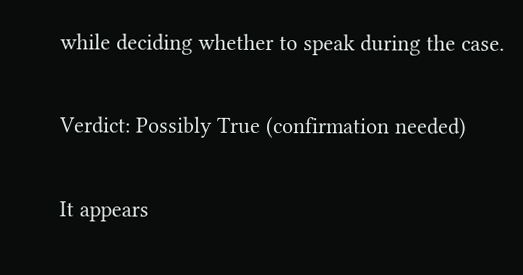while deciding whether to speak during the case.

Verdict: Possibly True (confirmation needed)

It appears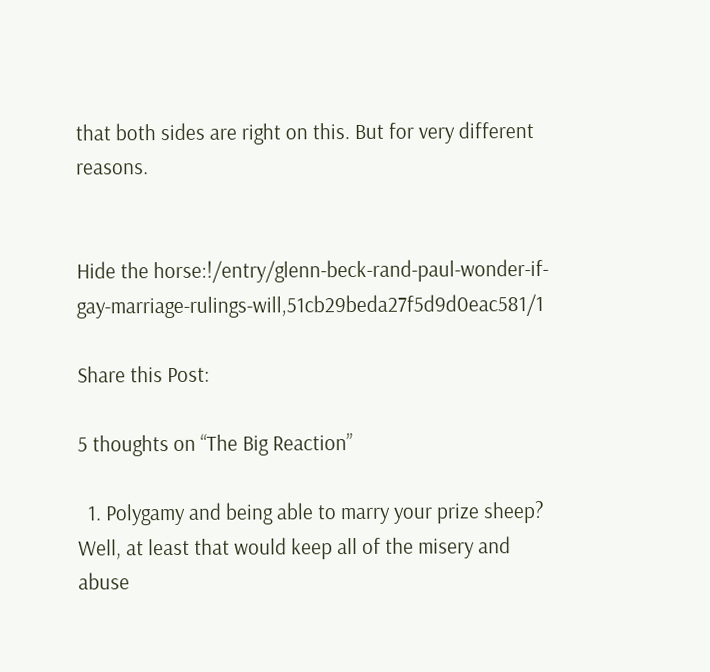that both sides are right on this. But for very different reasons.


Hide the horse:!/entry/glenn-beck-rand-paul-wonder-if-gay-marriage-rulings-will,51cb29beda27f5d9d0eac581/1

Share this Post:

5 thoughts on “The Big Reaction”

  1. Polygamy and being able to marry your prize sheep? Well, at least that would keep all of the misery and abuse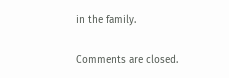in the family.

Comments are closed.